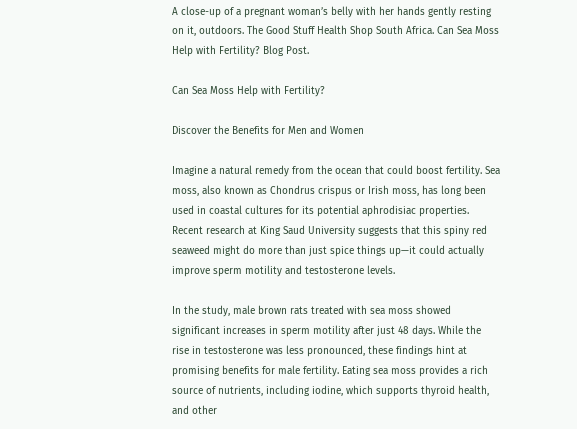A close-up of a pregnant woman’s belly with her hands gently resting on it, outdoors. The Good Stuff Health Shop South Africa. Can Sea Moss Help with Fertility? Blog Post.

Can Sea Moss Help with Fertility?

Discover the Benefits for Men and Women

Imagine a natural remedy from the ocean that could boost fertility. Sea moss, also known as Chondrus crispus or Irish moss, has long been used in coastal cultures for its potential aphrodisiac properties. Recent research at King Saud University suggests that this spiny red seaweed might do more than just spice things up—it could actually improve sperm motility and testosterone levels.

In the study, male brown rats treated with sea moss showed significant increases in sperm motility after just 48 days. While the rise in testosterone was less pronounced, these findings hint at promising benefits for male fertility. Eating sea moss provides a rich source of nutrients, including iodine, which supports thyroid health, and other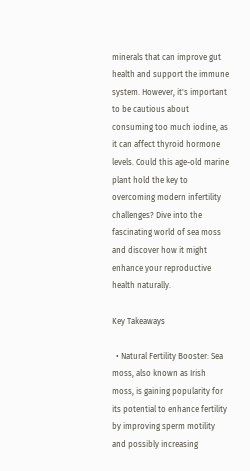minerals that can improve gut health and support the immune system. However, it's important to be cautious about consuming too much iodine, as it can affect thyroid hormone levels. Could this age-old marine plant hold the key to overcoming modern infertility challenges? Dive into the fascinating world of sea moss and discover how it might enhance your reproductive health naturally.

Key Takeaways

  • Natural Fertility Booster: Sea moss, also known as Irish moss, is gaining popularity for its potential to enhance fertility by improving sperm motility and possibly increasing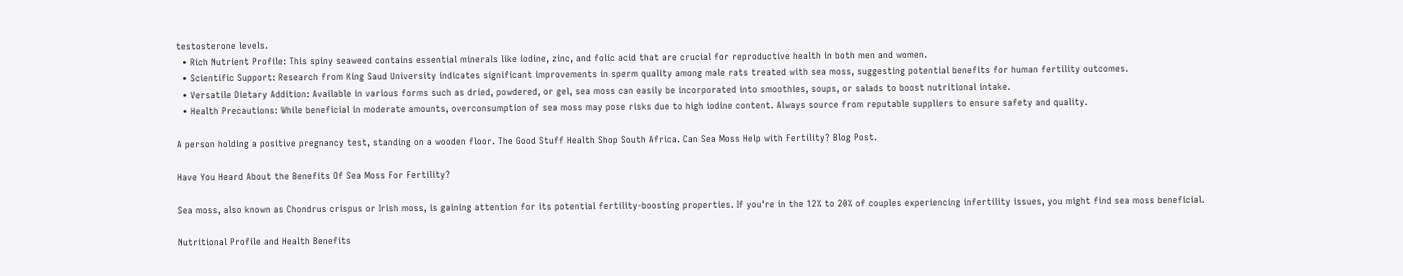testosterone levels.
  • Rich Nutrient Profile: This spiny seaweed contains essential minerals like iodine, zinc, and folic acid that are crucial for reproductive health in both men and women.
  • Scientific Support: Research from King Saud University indicates significant improvements in sperm quality among male rats treated with sea moss, suggesting potential benefits for human fertility outcomes.
  • Versatile Dietary Addition: Available in various forms such as dried, powdered, or gel, sea moss can easily be incorporated into smoothies, soups, or salads to boost nutritional intake.
  • Health Precautions: While beneficial in moderate amounts, overconsumption of sea moss may pose risks due to high iodine content. Always source from reputable suppliers to ensure safety and quality.

A person holding a positive pregnancy test, standing on a wooden floor. The Good Stuff Health Shop South Africa. Can Sea Moss Help with Fertility? Blog Post.

Have You Heard About the Benefits Of Sea Moss For Fertility?

Sea moss, also known as Chondrus crispus or Irish moss, is gaining attention for its potential fertility-boosting properties. If you're in the 12% to 20% of couples experiencing infertility issues, you might find sea moss beneficial.

Nutritional Profile and Health Benefits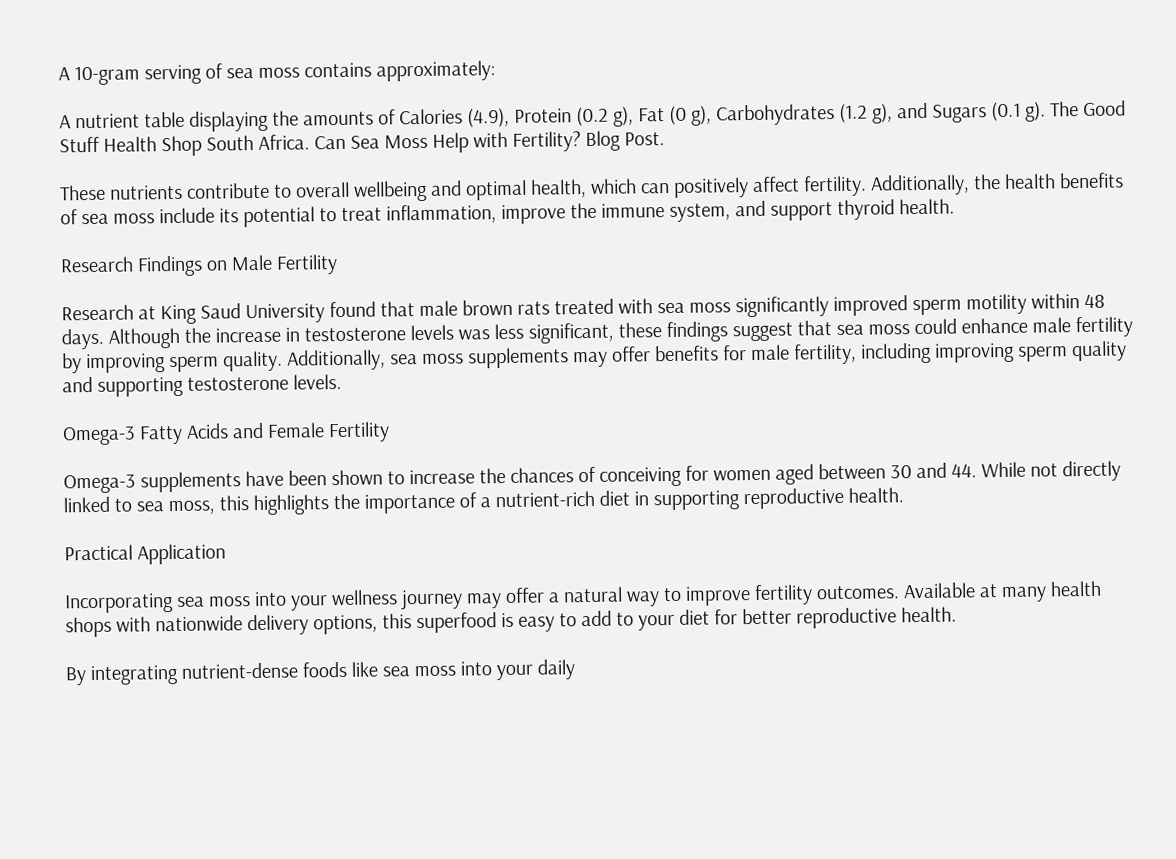A 10-gram serving of sea moss contains approximately:

A nutrient table displaying the amounts of Calories (4.9), Protein (0.2 g), Fat (0 g), Carbohydrates (1.2 g), and Sugars (0.1 g). The Good Stuff Health Shop South Africa. Can Sea Moss Help with Fertility? Blog Post.

These nutrients contribute to overall wellbeing and optimal health, which can positively affect fertility. Additionally, the health benefits of sea moss include its potential to treat inflammation, improve the immune system, and support thyroid health.

Research Findings on Male Fertility

Research at King Saud University found that male brown rats treated with sea moss significantly improved sperm motility within 48 days. Although the increase in testosterone levels was less significant, these findings suggest that sea moss could enhance male fertility by improving sperm quality. Additionally, sea moss supplements may offer benefits for male fertility, including improving sperm quality and supporting testosterone levels.

Omega-3 Fatty Acids and Female Fertility

Omega-3 supplements have been shown to increase the chances of conceiving for women aged between 30 and 44. While not directly linked to sea moss, this highlights the importance of a nutrient-rich diet in supporting reproductive health.

Practical Application

Incorporating sea moss into your wellness journey may offer a natural way to improve fertility outcomes. Available at many health shops with nationwide delivery options, this superfood is easy to add to your diet for better reproductive health.

By integrating nutrient-dense foods like sea moss into your daily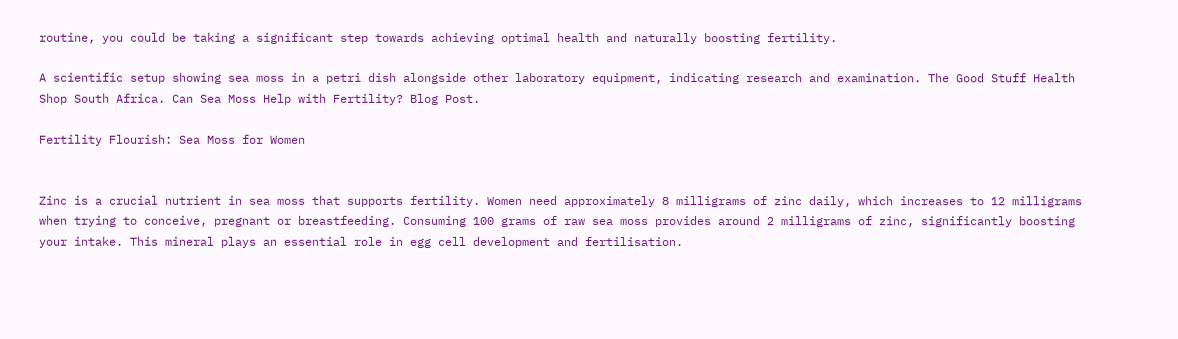routine, you could be taking a significant step towards achieving optimal health and naturally boosting fertility.

A scientific setup showing sea moss in a petri dish alongside other laboratory equipment, indicating research and examination. The Good Stuff Health Shop South Africa. Can Sea Moss Help with Fertility? Blog Post.

Fertility Flourish: Sea Moss for Women


Zinc is a crucial nutrient in sea moss that supports fertility. Women need approximately 8 milligrams of zinc daily, which increases to 12 milligrams when trying to conceive, pregnant or breastfeeding. Consuming 100 grams of raw sea moss provides around 2 milligrams of zinc, significantly boosting your intake. This mineral plays an essential role in egg cell development and fertilisation.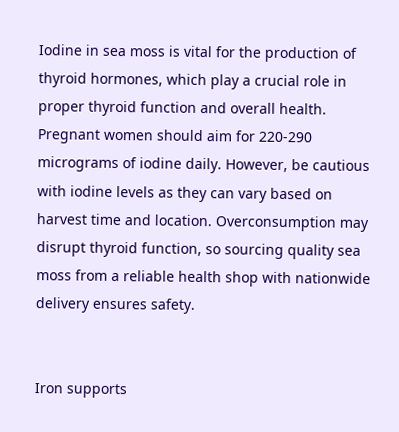Iodine in sea moss is vital for the production of thyroid hormones, which play a crucial role in proper thyroid function and overall health. Pregnant women should aim for 220-290 micrograms of iodine daily. However, be cautious with iodine levels as they can vary based on harvest time and location. Overconsumption may disrupt thyroid function, so sourcing quality sea moss from a reliable health shop with nationwide delivery ensures safety.


Iron supports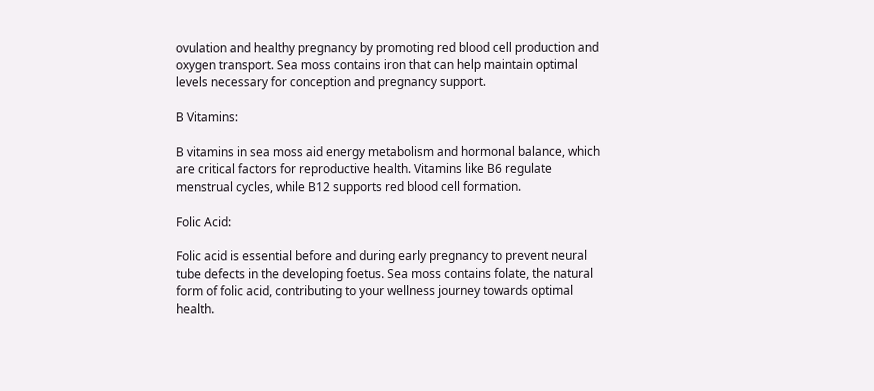ovulation and healthy pregnancy by promoting red blood cell production and oxygen transport. Sea moss contains iron that can help maintain optimal levels necessary for conception and pregnancy support.

B Vitamins:

B vitamins in sea moss aid energy metabolism and hormonal balance, which are critical factors for reproductive health. Vitamins like B6 regulate menstrual cycles, while B12 supports red blood cell formation.

Folic Acid:

Folic acid is essential before and during early pregnancy to prevent neural tube defects in the developing foetus. Sea moss contains folate, the natural form of folic acid, contributing to your wellness journey towards optimal health.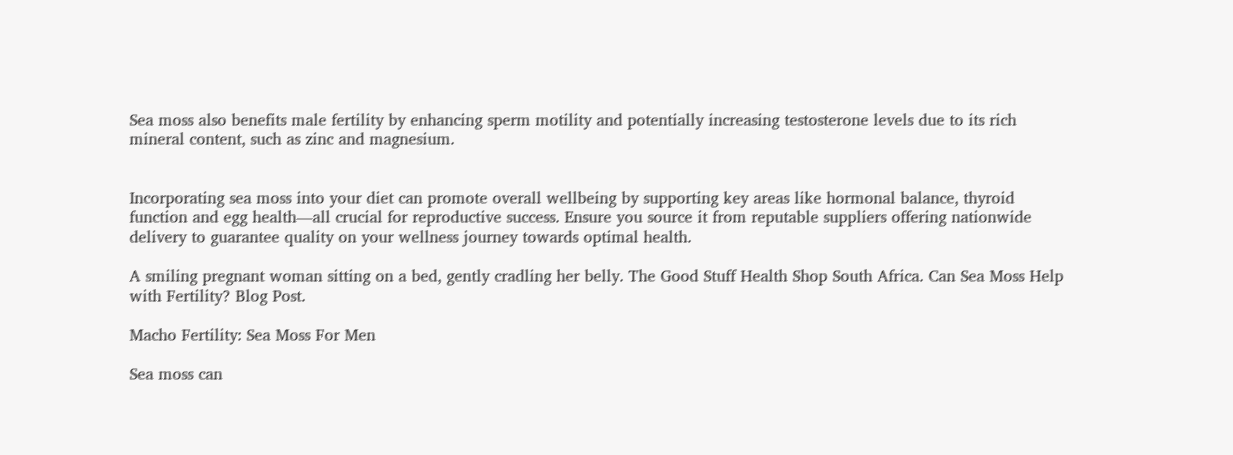Sea moss also benefits male fertility by enhancing sperm motility and potentially increasing testosterone levels due to its rich mineral content, such as zinc and magnesium.


Incorporating sea moss into your diet can promote overall wellbeing by supporting key areas like hormonal balance, thyroid function and egg health—all crucial for reproductive success. Ensure you source it from reputable suppliers offering nationwide delivery to guarantee quality on your wellness journey towards optimal health.

A smiling pregnant woman sitting on a bed, gently cradling her belly. The Good Stuff Health Shop South Africa. Can Sea Moss Help with Fertility? Blog Post.

Macho Fertility: Sea Moss For Men

Sea moss can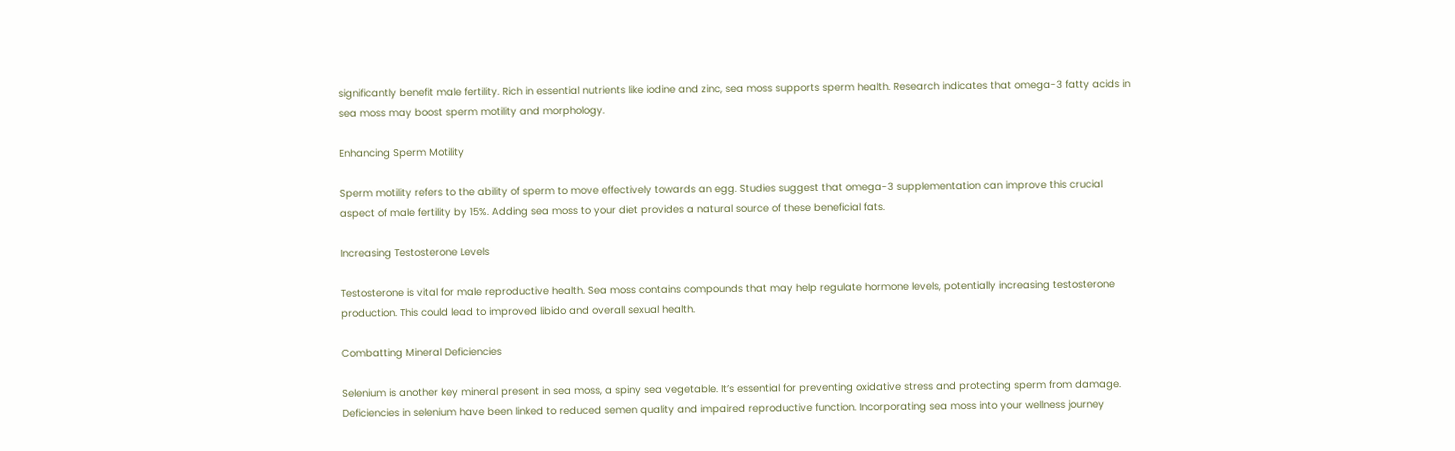significantly benefit male fertility. Rich in essential nutrients like iodine and zinc, sea moss supports sperm health. Research indicates that omega-3 fatty acids in sea moss may boost sperm motility and morphology.

Enhancing Sperm Motility

Sperm motility refers to the ability of sperm to move effectively towards an egg. Studies suggest that omega-3 supplementation can improve this crucial aspect of male fertility by 15%. Adding sea moss to your diet provides a natural source of these beneficial fats.

Increasing Testosterone Levels

Testosterone is vital for male reproductive health. Sea moss contains compounds that may help regulate hormone levels, potentially increasing testosterone production. This could lead to improved libido and overall sexual health.

Combatting Mineral Deficiencies

Selenium is another key mineral present in sea moss, a spiny sea vegetable. It’s essential for preventing oxidative stress and protecting sperm from damage. Deficiencies in selenium have been linked to reduced semen quality and impaired reproductive function. Incorporating sea moss into your wellness journey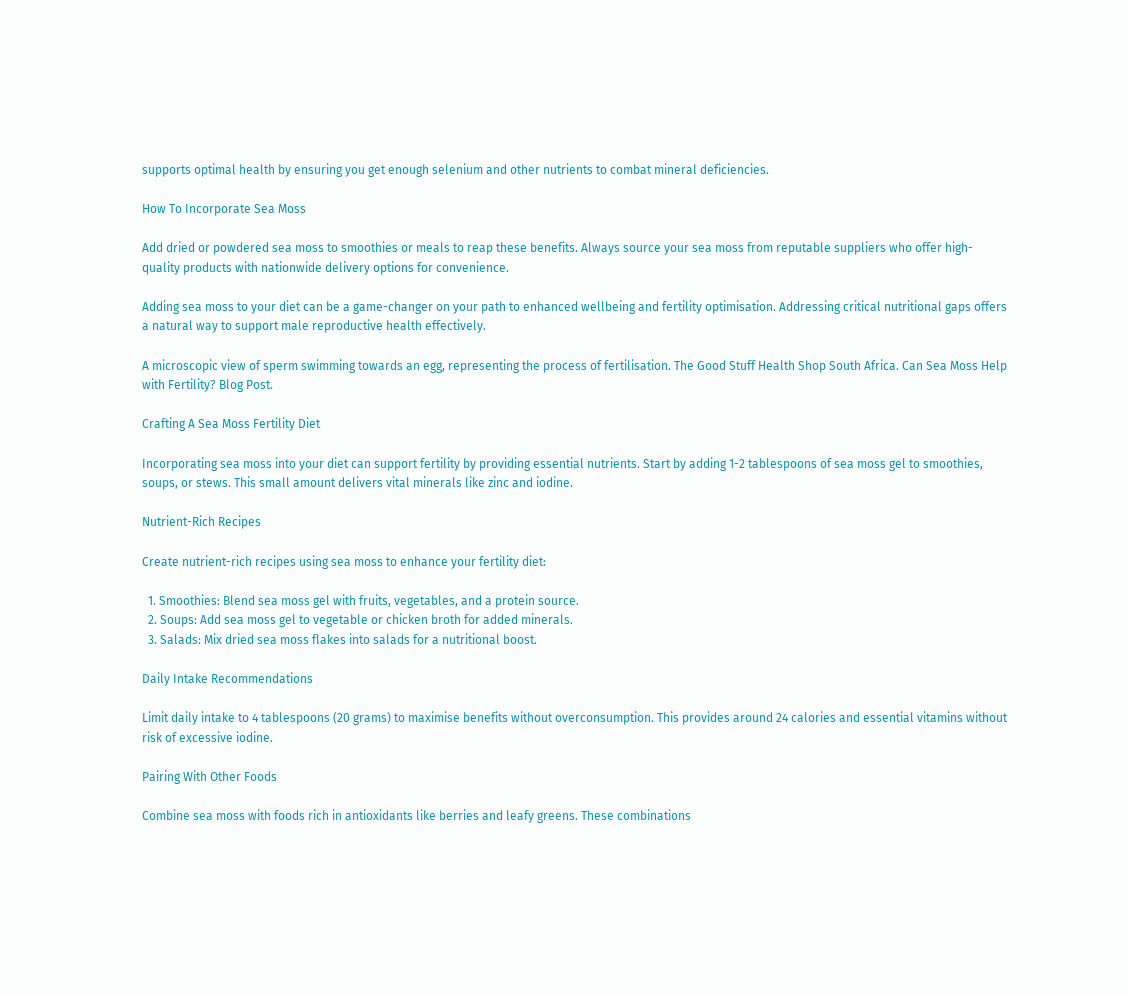supports optimal health by ensuring you get enough selenium and other nutrients to combat mineral deficiencies.

How To Incorporate Sea Moss

Add dried or powdered sea moss to smoothies or meals to reap these benefits. Always source your sea moss from reputable suppliers who offer high-quality products with nationwide delivery options for convenience.

Adding sea moss to your diet can be a game-changer on your path to enhanced wellbeing and fertility optimisation. Addressing critical nutritional gaps offers a natural way to support male reproductive health effectively.

A microscopic view of sperm swimming towards an egg, representing the process of fertilisation. The Good Stuff Health Shop South Africa. Can Sea Moss Help with Fertility? Blog Post.

Crafting A Sea Moss Fertility Diet

Incorporating sea moss into your diet can support fertility by providing essential nutrients. Start by adding 1-2 tablespoons of sea moss gel to smoothies, soups, or stews. This small amount delivers vital minerals like zinc and iodine.

Nutrient-Rich Recipes

Create nutrient-rich recipes using sea moss to enhance your fertility diet:

  1. Smoothies: Blend sea moss gel with fruits, vegetables, and a protein source.
  2. Soups: Add sea moss gel to vegetable or chicken broth for added minerals.
  3. Salads: Mix dried sea moss flakes into salads for a nutritional boost.

Daily Intake Recommendations

Limit daily intake to 4 tablespoons (20 grams) to maximise benefits without overconsumption. This provides around 24 calories and essential vitamins without risk of excessive iodine.

Pairing With Other Foods

Combine sea moss with foods rich in antioxidants like berries and leafy greens. These combinations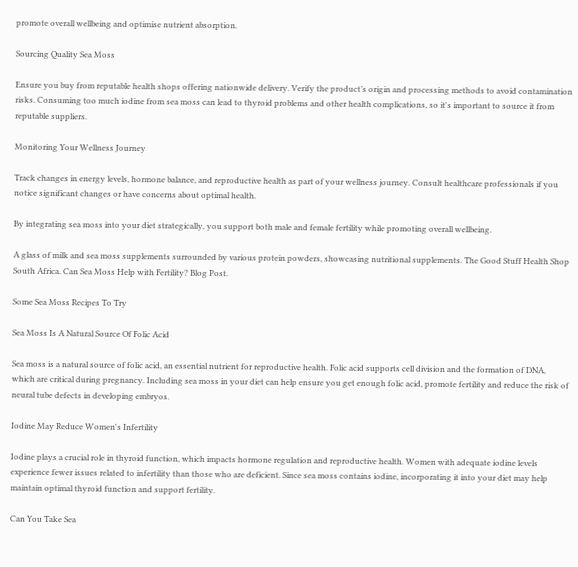promote overall wellbeing and optimise nutrient absorption.

Sourcing Quality Sea Moss

Ensure you buy from reputable health shops offering nationwide delivery. Verify the product’s origin and processing methods to avoid contamination risks. Consuming too much iodine from sea moss can lead to thyroid problems and other health complications, so it's important to source it from reputable suppliers.

Monitoring Your Wellness Journey

Track changes in energy levels, hormone balance, and reproductive health as part of your wellness journey. Consult healthcare professionals if you notice significant changes or have concerns about optimal health.

By integrating sea moss into your diet strategically, you support both male and female fertility while promoting overall wellbeing.

A glass of milk and sea moss supplements surrounded by various protein powders, showcasing nutritional supplements. The Good Stuff Health Shop South Africa. Can Sea Moss Help with Fertility? Blog Post.

Some Sea Moss Recipes To Try

Sea Moss Is A Natural Source Of Folic Acid

Sea moss is a natural source of folic acid, an essential nutrient for reproductive health. Folic acid supports cell division and the formation of DNA, which are critical during pregnancy. Including sea moss in your diet can help ensure you get enough folic acid, promote fertility and reduce the risk of neural tube defects in developing embryos.

Iodine May Reduce Women's Infertility

Iodine plays a crucial role in thyroid function, which impacts hormone regulation and reproductive health. Women with adequate iodine levels experience fewer issues related to infertility than those who are deficient. Since sea moss contains iodine, incorporating it into your diet may help maintain optimal thyroid function and support fertility.

Can You Take Sea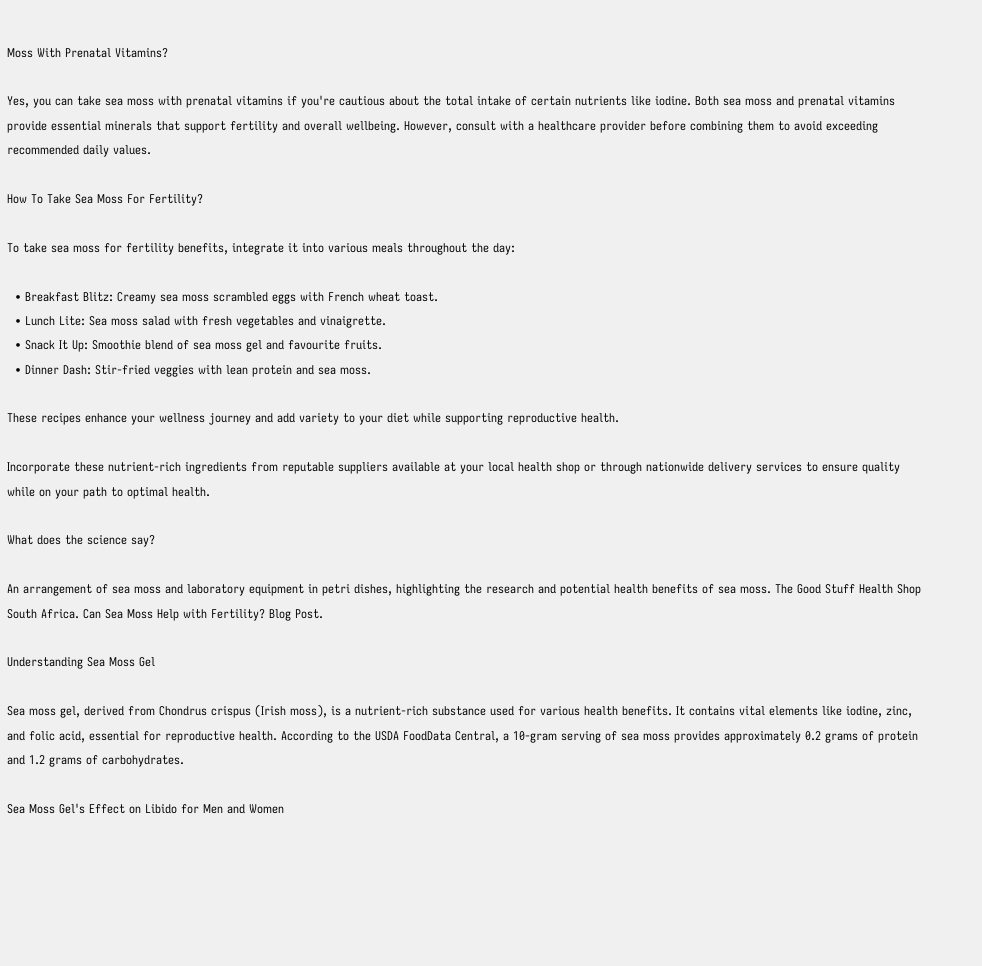Moss With Prenatal Vitamins?

Yes, you can take sea moss with prenatal vitamins if you're cautious about the total intake of certain nutrients like iodine. Both sea moss and prenatal vitamins provide essential minerals that support fertility and overall wellbeing. However, consult with a healthcare provider before combining them to avoid exceeding recommended daily values.

How To Take Sea Moss For Fertility?

To take sea moss for fertility benefits, integrate it into various meals throughout the day:

  • Breakfast Blitz: Creamy sea moss scrambled eggs with French wheat toast.
  • Lunch Lite: Sea moss salad with fresh vegetables and vinaigrette.
  • Snack It Up: Smoothie blend of sea moss gel and favourite fruits.
  • Dinner Dash: Stir-fried veggies with lean protein and sea moss.

These recipes enhance your wellness journey and add variety to your diet while supporting reproductive health.

Incorporate these nutrient-rich ingredients from reputable suppliers available at your local health shop or through nationwide delivery services to ensure quality while on your path to optimal health.

What does the science say?

An arrangement of sea moss and laboratory equipment in petri dishes, highlighting the research and potential health benefits of sea moss. The Good Stuff Health Shop South Africa. Can Sea Moss Help with Fertility? Blog Post.

Understanding Sea Moss Gel

Sea moss gel, derived from Chondrus crispus (Irish moss), is a nutrient-rich substance used for various health benefits. It contains vital elements like iodine, zinc, and folic acid, essential for reproductive health. According to the USDA FoodData Central, a 10-gram serving of sea moss provides approximately 0.2 grams of protein and 1.2 grams of carbohydrates.

Sea Moss Gel's Effect on Libido for Men and Women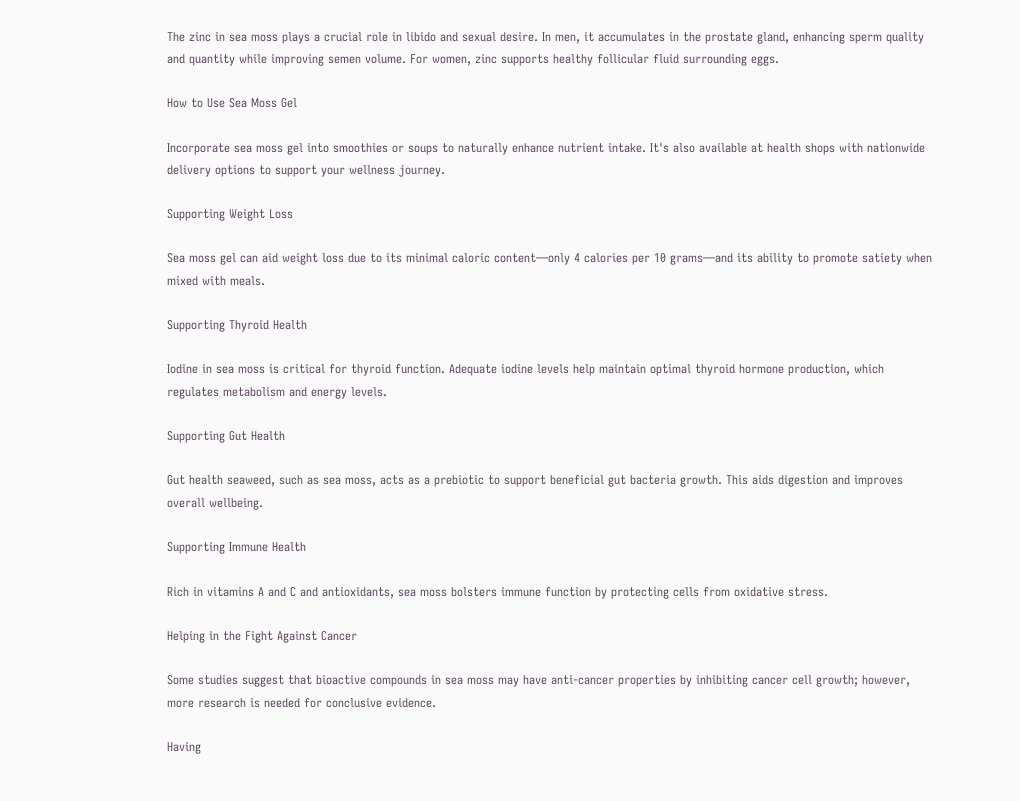The zinc in sea moss plays a crucial role in libido and sexual desire. In men, it accumulates in the prostate gland, enhancing sperm quality and quantity while improving semen volume. For women, zinc supports healthy follicular fluid surrounding eggs.

How to Use Sea Moss Gel

Incorporate sea moss gel into smoothies or soups to naturally enhance nutrient intake. It's also available at health shops with nationwide delivery options to support your wellness journey.

Supporting Weight Loss

Sea moss gel can aid weight loss due to its minimal caloric content—only 4 calories per 10 grams—and its ability to promote satiety when mixed with meals.

Supporting Thyroid Health

Iodine in sea moss is critical for thyroid function. Adequate iodine levels help maintain optimal thyroid hormone production, which regulates metabolism and energy levels.

Supporting Gut Health

Gut health seaweed, such as sea moss, acts as a prebiotic to support beneficial gut bacteria growth. This aids digestion and improves overall wellbeing.

Supporting Immune Health

Rich in vitamins A and C and antioxidants, sea moss bolsters immune function by protecting cells from oxidative stress.

Helping in the Fight Against Cancer

Some studies suggest that bioactive compounds in sea moss may have anti-cancer properties by inhibiting cancer cell growth; however, more research is needed for conclusive evidence.

Having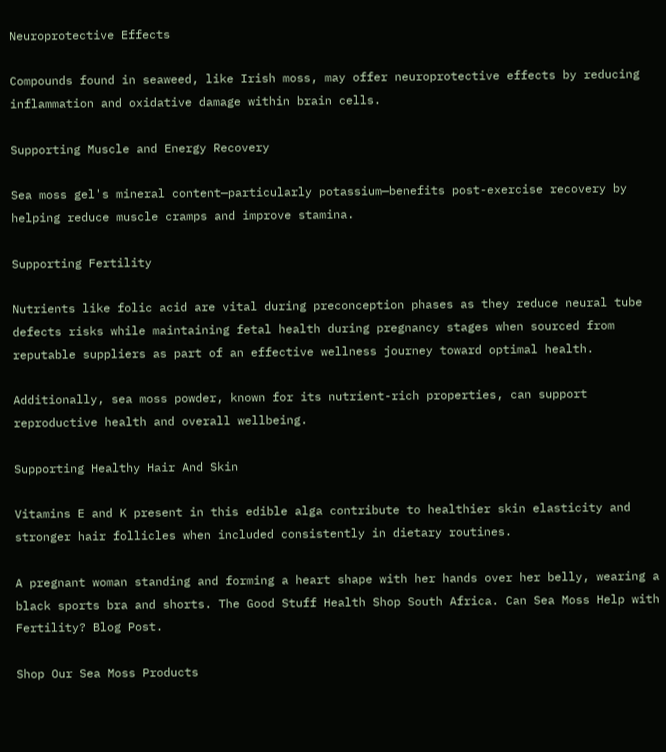Neuroprotective Effects

Compounds found in seaweed, like Irish moss, may offer neuroprotective effects by reducing inflammation and oxidative damage within brain cells.

Supporting Muscle and Energy Recovery

Sea moss gel's mineral content—particularly potassium—benefits post-exercise recovery by helping reduce muscle cramps and improve stamina.

Supporting Fertility

Nutrients like folic acid are vital during preconception phases as they reduce neural tube defects risks while maintaining fetal health during pregnancy stages when sourced from reputable suppliers as part of an effective wellness journey toward optimal health.

Additionally, sea moss powder, known for its nutrient-rich properties, can support reproductive health and overall wellbeing.

Supporting Healthy Hair And Skin

Vitamins E and K present in this edible alga contribute to healthier skin elasticity and stronger hair follicles when included consistently in dietary routines.

A pregnant woman standing and forming a heart shape with her hands over her belly, wearing a black sports bra and shorts. The Good Stuff Health Shop South Africa. Can Sea Moss Help with Fertility? Blog Post.

Shop Our Sea Moss Products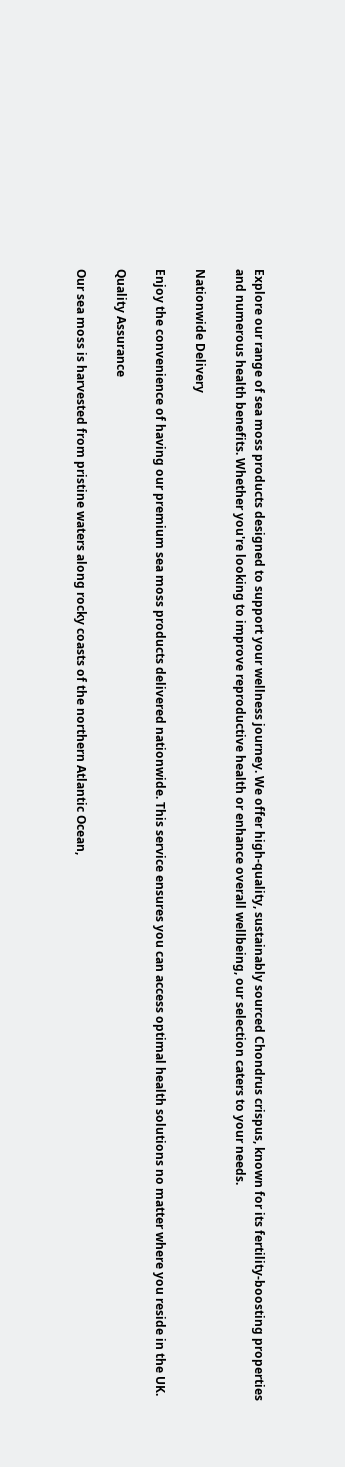Explore our range of sea moss products designed to support your wellness journey. We offer high-quality, sustainably sourced Chondrus crispus, known for its fertility-boosting properties and numerous health benefits. Whether you're looking to improve reproductive health or enhance overall wellbeing, our selection caters to your needs.

Nationwide Delivery

Enjoy the convenience of having our premium sea moss products delivered nationwide. This service ensures you can access optimal health solutions no matter where you reside in the UK.

Quality Assurance

Our sea moss is harvested from pristine waters along rocky coasts of the northern Atlantic Ocean,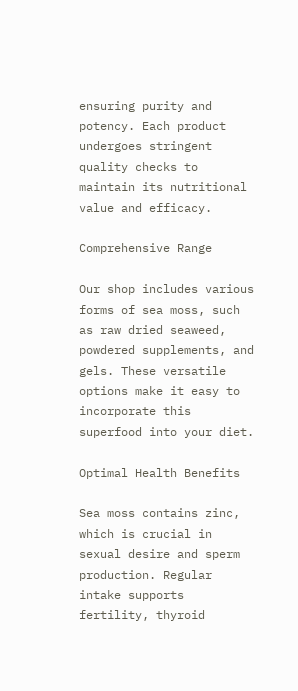ensuring purity and potency. Each product undergoes stringent quality checks to maintain its nutritional value and efficacy.

Comprehensive Range

Our shop includes various forms of sea moss, such as raw dried seaweed, powdered supplements, and gels. These versatile options make it easy to incorporate this superfood into your diet.

Optimal Health Benefits

Sea moss contains zinc, which is crucial in sexual desire and sperm production. Regular intake supports fertility, thyroid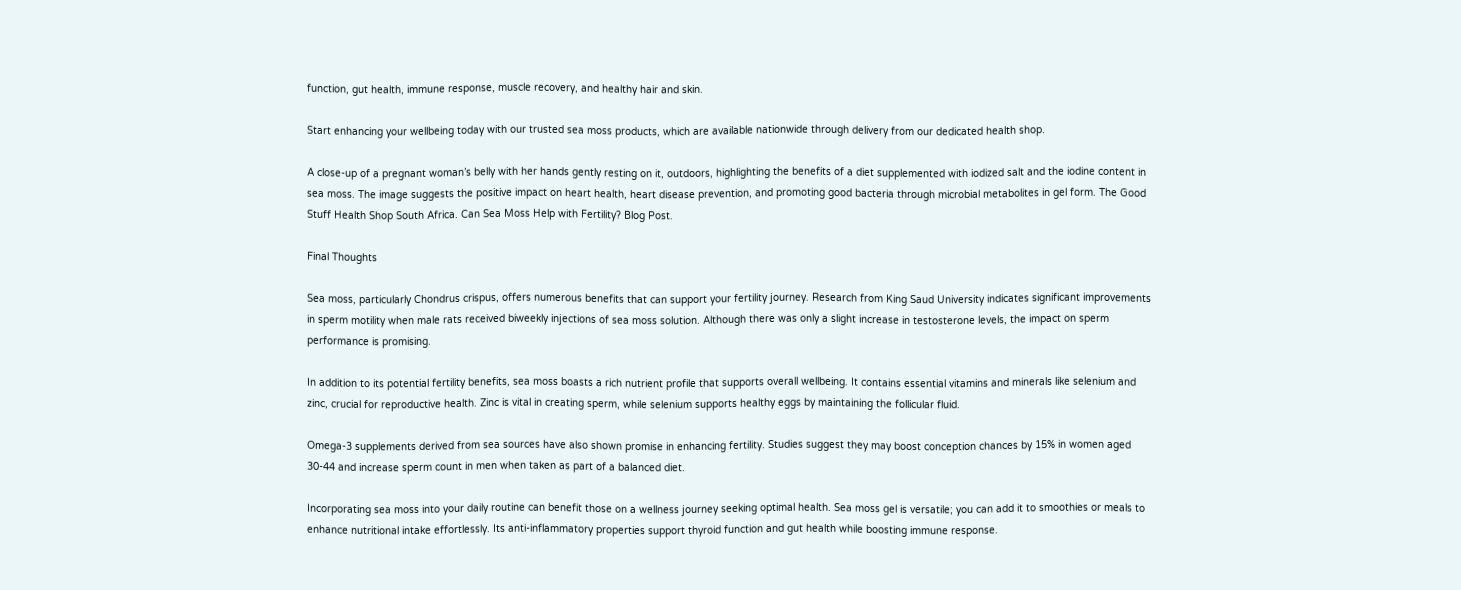function, gut health, immune response, muscle recovery, and healthy hair and skin.

Start enhancing your wellbeing today with our trusted sea moss products, which are available nationwide through delivery from our dedicated health shop.

A close-up of a pregnant woman’s belly with her hands gently resting on it, outdoors, highlighting the benefits of a diet supplemented with iodized salt and the iodine content in sea moss. The image suggests the positive impact on heart health, heart disease prevention, and promoting good bacteria through microbial metabolites in gel form. The Good Stuff Health Shop South Africa. Can Sea Moss Help with Fertility? Blog Post.

Final Thoughts

Sea moss, particularly Chondrus crispus, offers numerous benefits that can support your fertility journey. Research from King Saud University indicates significant improvements in sperm motility when male rats received biweekly injections of sea moss solution. Although there was only a slight increase in testosterone levels, the impact on sperm performance is promising.

In addition to its potential fertility benefits, sea moss boasts a rich nutrient profile that supports overall wellbeing. It contains essential vitamins and minerals like selenium and zinc, crucial for reproductive health. Zinc is vital in creating sperm, while selenium supports healthy eggs by maintaining the follicular fluid.

Omega-3 supplements derived from sea sources have also shown promise in enhancing fertility. Studies suggest they may boost conception chances by 15% in women aged 30-44 and increase sperm count in men when taken as part of a balanced diet.

Incorporating sea moss into your daily routine can benefit those on a wellness journey seeking optimal health. Sea moss gel is versatile; you can add it to smoothies or meals to enhance nutritional intake effortlessly. Its anti-inflammatory properties support thyroid function and gut health while boosting immune response.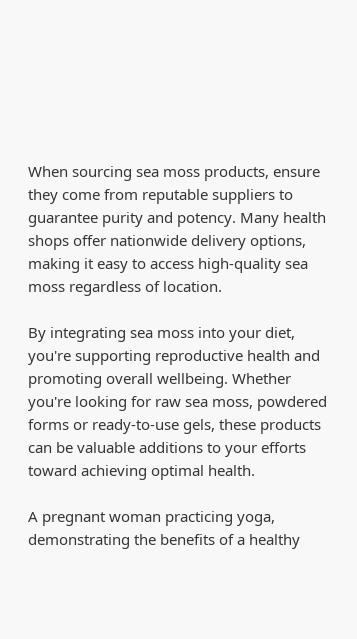When sourcing sea moss products, ensure they come from reputable suppliers to guarantee purity and potency. Many health shops offer nationwide delivery options, making it easy to access high-quality sea moss regardless of location.

By integrating sea moss into your diet, you're supporting reproductive health and promoting overall wellbeing. Whether you're looking for raw sea moss, powdered forms or ready-to-use gels, these products can be valuable additions to your efforts toward achieving optimal health.

A pregnant woman practicing yoga, demonstrating the benefits of a healthy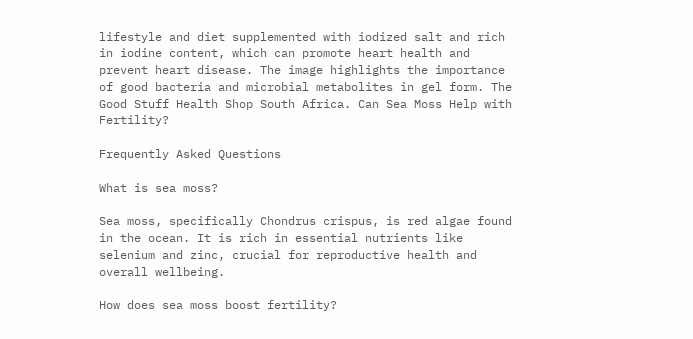lifestyle and diet supplemented with iodized salt and rich in iodine content, which can promote heart health and prevent heart disease. The image highlights the importance of good bacteria and microbial metabolites in gel form. The Good Stuff Health Shop South Africa. Can Sea Moss Help with Fertility?

Frequently Asked Questions

What is sea moss?

Sea moss, specifically Chondrus crispus, is red algae found in the ocean. It is rich in essential nutrients like selenium and zinc, crucial for reproductive health and overall wellbeing.

How does sea moss boost fertility?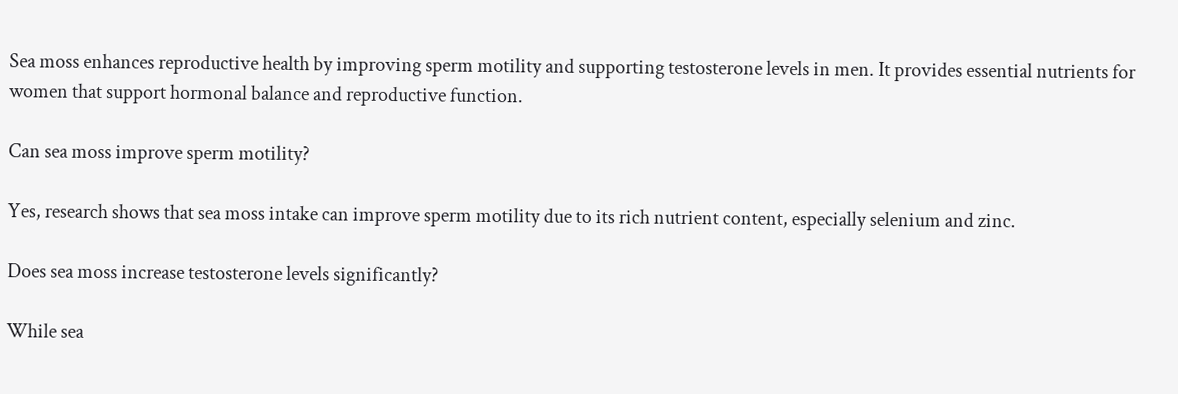Sea moss enhances reproductive health by improving sperm motility and supporting testosterone levels in men. It provides essential nutrients for women that support hormonal balance and reproductive function.

Can sea moss improve sperm motility?

Yes, research shows that sea moss intake can improve sperm motility due to its rich nutrient content, especially selenium and zinc.

Does sea moss increase testosterone levels significantly?

While sea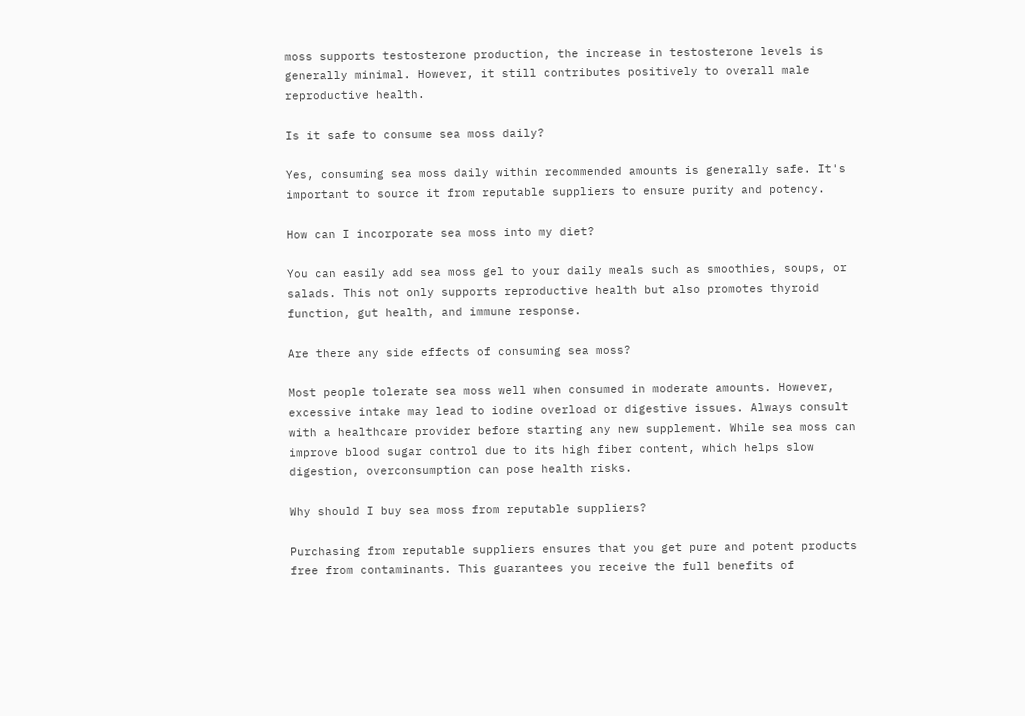moss supports testosterone production, the increase in testosterone levels is generally minimal. However, it still contributes positively to overall male reproductive health.

Is it safe to consume sea moss daily?

Yes, consuming sea moss daily within recommended amounts is generally safe. It's important to source it from reputable suppliers to ensure purity and potency.

How can I incorporate sea moss into my diet?

You can easily add sea moss gel to your daily meals such as smoothies, soups, or salads. This not only supports reproductive health but also promotes thyroid function, gut health, and immune response.

Are there any side effects of consuming sea moss?

Most people tolerate sea moss well when consumed in moderate amounts. However, excessive intake may lead to iodine overload or digestive issues. Always consult with a healthcare provider before starting any new supplement. While sea moss can improve blood sugar control due to its high fiber content, which helps slow digestion, overconsumption can pose health risks.

Why should I buy sea moss from reputable suppliers?

Purchasing from reputable suppliers ensures that you get pure and potent products free from contaminants. This guarantees you receive the full benefits of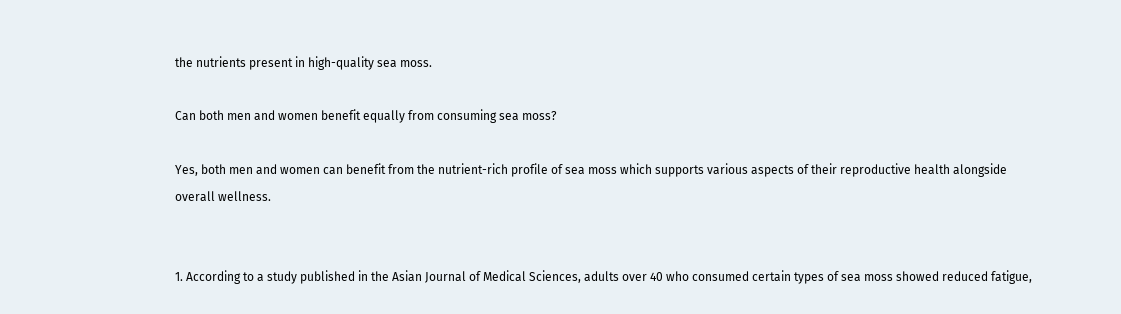the nutrients present in high-quality sea moss.

Can both men and women benefit equally from consuming sea moss?

Yes, both men and women can benefit from the nutrient-rich profile of sea moss which supports various aspects of their reproductive health alongside overall wellness.


1. According to a study published in the Asian Journal of Medical Sciences, adults over 40 who consumed certain types of sea moss showed reduced fatigue,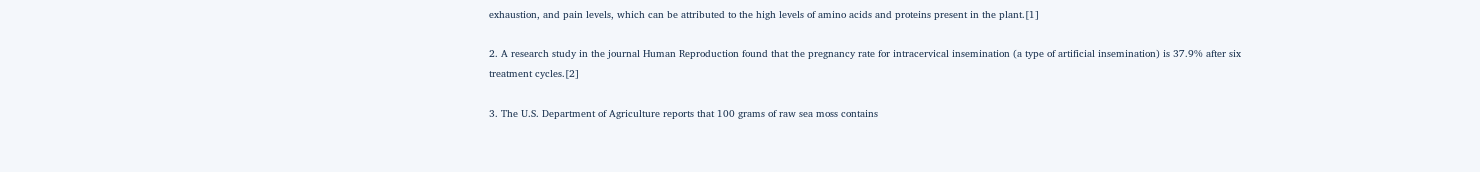exhaustion, and pain levels, which can be attributed to the high levels of amino acids and proteins present in the plant.[1]

2. A research study in the journal Human Reproduction found that the pregnancy rate for intracervical insemination (a type of artificial insemination) is 37.9% after six treatment cycles.[2]

3. The U.S. Department of Agriculture reports that 100 grams of raw sea moss contains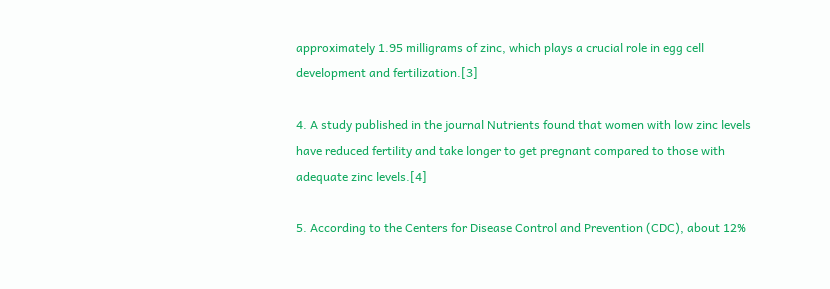approximately 1.95 milligrams of zinc, which plays a crucial role in egg cell development and fertilization.[3]

4. A study published in the journal Nutrients found that women with low zinc levels have reduced fertility and take longer to get pregnant compared to those with adequate zinc levels.[4]

5. According to the Centers for Disease Control and Prevention (CDC), about 12%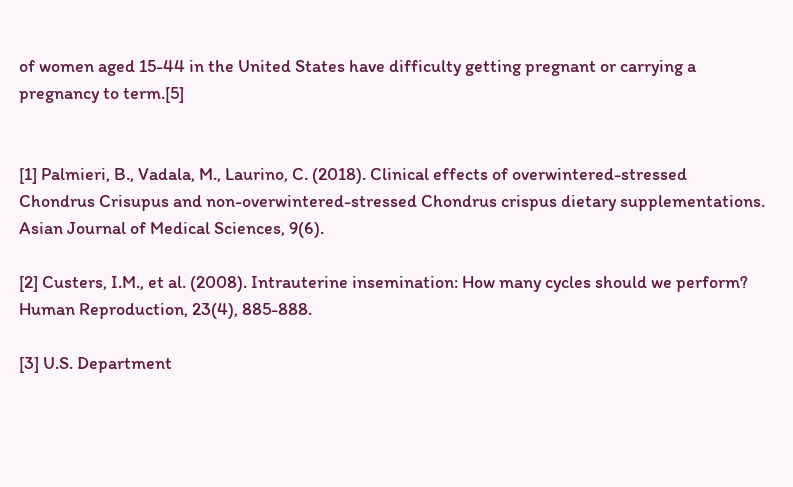of women aged 15-44 in the United States have difficulty getting pregnant or carrying a pregnancy to term.[5]


[1] Palmieri, B., Vadala, M., Laurino, C. (2018). Clinical effects of overwintered-stressed Chondrus Crisupus and non-overwintered-stressed Chondrus crispus dietary supplementations. Asian Journal of Medical Sciences, 9(6).

[2] Custers, I.M., et al. (2008). Intrauterine insemination: How many cycles should we perform? Human Reproduction, 23(4), 885-888.

[3] U.S. Department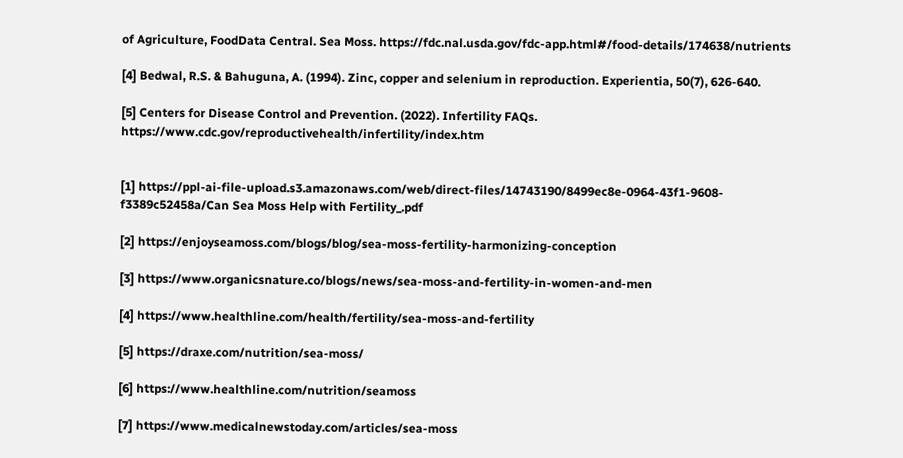of Agriculture, FoodData Central. Sea Moss. https://fdc.nal.usda.gov/fdc-app.html#/food-details/174638/nutrients

[4] Bedwal, R.S. & Bahuguna, A. (1994). Zinc, copper and selenium in reproduction. Experientia, 50(7), 626-640.

[5] Centers for Disease Control and Prevention. (2022). Infertility FAQs. https://www.cdc.gov/reproductivehealth/infertility/index.htm


[1] https://ppl-ai-file-upload.s3.amazonaws.com/web/direct-files/14743190/8499ec8e-0964-43f1-9608-f3389c52458a/Can Sea Moss Help with Fertility_.pdf

[2] https://enjoyseamoss.com/blogs/blog/sea-moss-fertility-harmonizing-conception

[3] https://www.organicsnature.co/blogs/news/sea-moss-and-fertility-in-women-and-men

[4] https://www.healthline.com/health/fertility/sea-moss-and-fertility

[5] https://draxe.com/nutrition/sea-moss/

[6] https://www.healthline.com/nutrition/seamoss

[7] https://www.medicalnewstoday.com/articles/sea-moss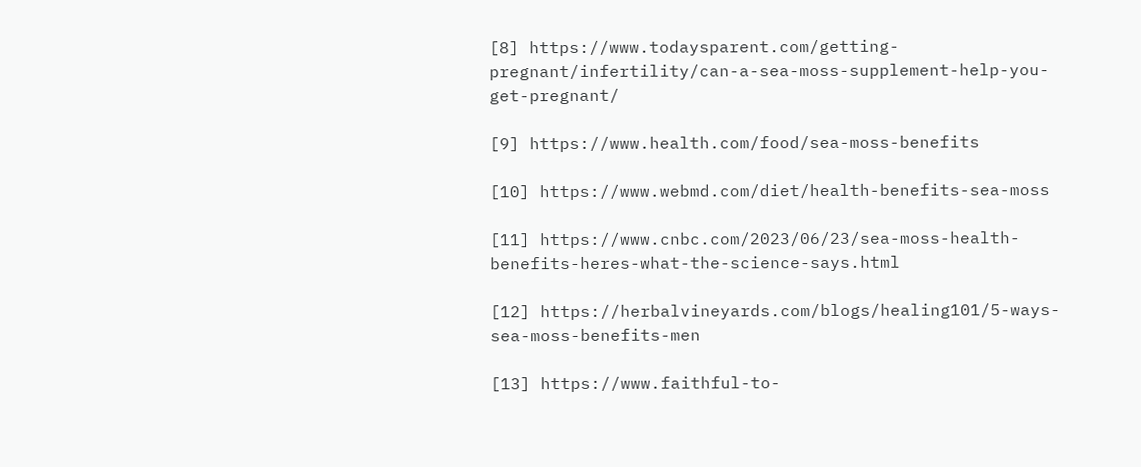[8] https://www.todaysparent.com/getting-pregnant/infertility/can-a-sea-moss-supplement-help-you-get-pregnant/

[9] https://www.health.com/food/sea-moss-benefits

[10] https://www.webmd.com/diet/health-benefits-sea-moss

[11] https://www.cnbc.com/2023/06/23/sea-moss-health-benefits-heres-what-the-science-says.html

[12] https://herbalvineyards.com/blogs/healing101/5-ways-sea-moss-benefits-men

[13] https://www.faithful-to-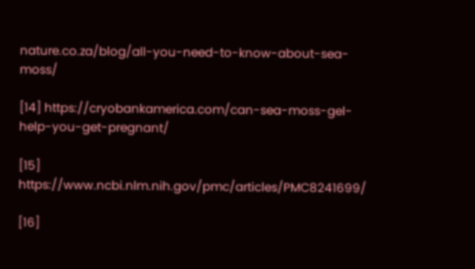nature.co.za/blog/all-you-need-to-know-about-sea-moss/

[14] https://cryobankamerica.com/can-sea-moss-gel-help-you-get-pregnant/

[15] https://www.ncbi.nlm.nih.gov/pmc/articles/PMC8241699/

[16]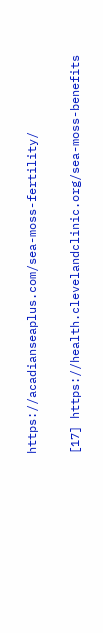https://acadianseaplus.com/sea-moss-fertility/

[17] https://health.clevelandclinic.org/sea-moss-benefits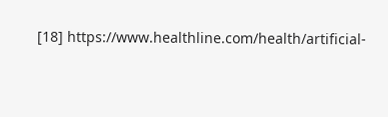[18] https://www.healthline.com/health/artificial-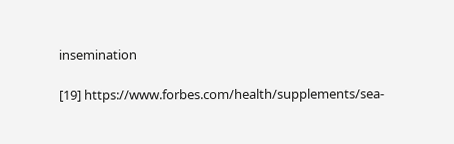insemination

[19] https://www.forbes.com/health/supplements/sea-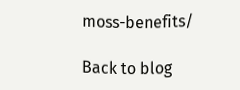moss-benefits/

Back to blog